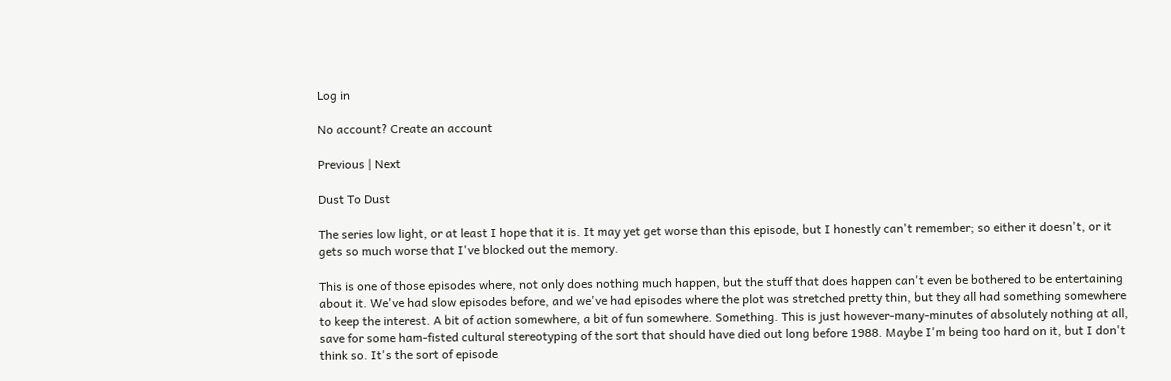Log in

No account? Create an account

Previous | Next

Dust To Dust

The series low light, or at least I hope that it is. It may yet get worse than this episode, but I honestly can't remember; so either it doesn't, or it gets so much worse that I've blocked out the memory.

This is one of those episodes where, not only does nothing much happen, but the stuff that does happen can't even be bothered to be entertaining about it. We've had slow episodes before, and we've had episodes where the plot was stretched pretty thin, but they all had something somewhere to keep the interest. A bit of action somewhere, a bit of fun somewhere. Something. This is just however-many-minutes of absolutely nothing at all, save for some ham-fisted cultural stereotyping of the sort that should have died out long before 1988. Maybe I'm being too hard on it, but I don't think so. It's the sort of episode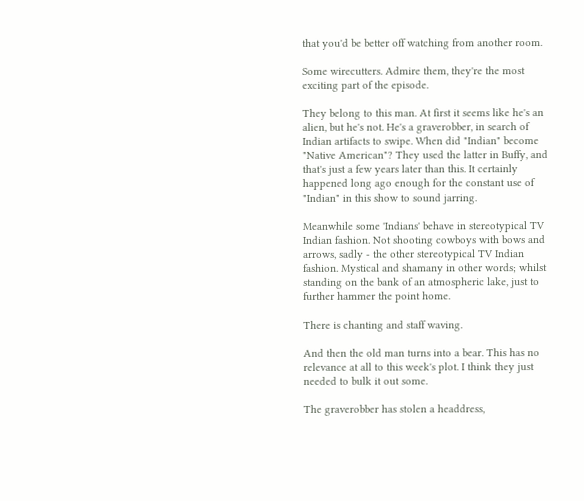that you'd be better off watching from another room.

Some wirecutters. Admire them, they're the most exciting part of the episode.

They belong to this man. At first it seems like he's an alien, but he's not. He's a graverobber, in search of Indian artifacts to swipe. When did "Indian" become "Native American"? They used the latter in Buffy, and that's just a few years later than this. It certainly happened long ago enough for the constant use of "Indian" in this show to sound jarring.

Meanwhile some 'Indians' behave in stereotypical TV Indian fashion. Not shooting cowboys with bows and arrows, sadly - the other stereotypical TV Indian fashion. Mystical and shamany in other words; whilst standing on the bank of an atmospheric lake, just to further hammer the point home.

There is chanting and staff waving.

And then the old man turns into a bear. This has no relevance at all to this week's plot. I think they just needed to bulk it out some.

The graverobber has stolen a headdress,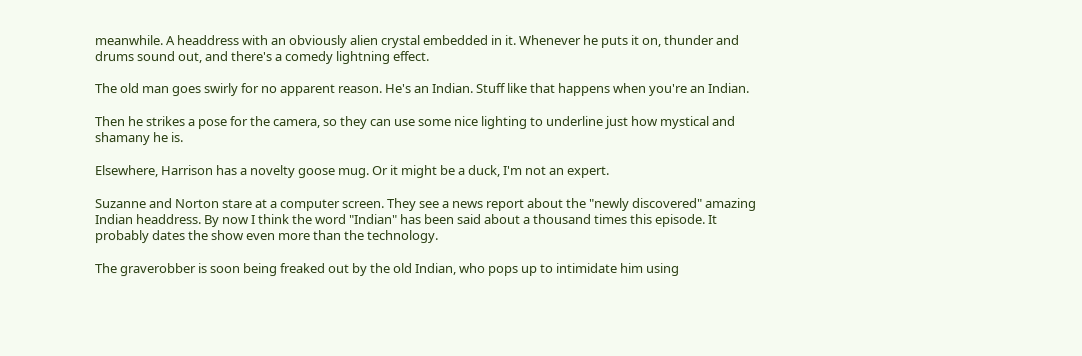meanwhile. A headdress with an obviously alien crystal embedded in it. Whenever he puts it on, thunder and drums sound out, and there's a comedy lightning effect.

The old man goes swirly for no apparent reason. He's an Indian. Stuff like that happens when you're an Indian.

Then he strikes a pose for the camera, so they can use some nice lighting to underline just how mystical and shamany he is.

Elsewhere, Harrison has a novelty goose mug. Or it might be a duck, I'm not an expert.

Suzanne and Norton stare at a computer screen. They see a news report about the "newly discovered" amazing Indian headdress. By now I think the word "Indian" has been said about a thousand times this episode. It probably dates the show even more than the technology.

The graverobber is soon being freaked out by the old Indian, who pops up to intimidate him using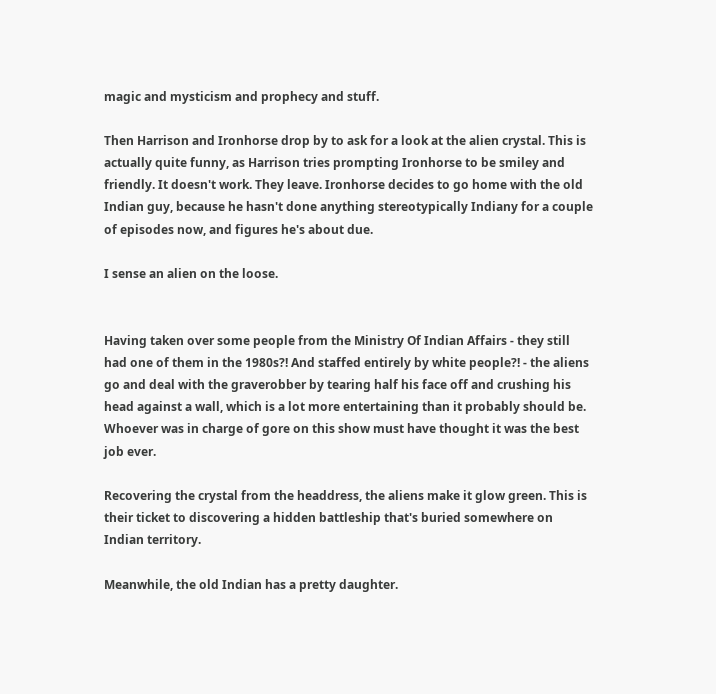magic and mysticism and prophecy and stuff.

Then Harrison and Ironhorse drop by to ask for a look at the alien crystal. This is actually quite funny, as Harrison tries prompting Ironhorse to be smiley and friendly. It doesn't work. They leave. Ironhorse decides to go home with the old Indian guy, because he hasn't done anything stereotypically Indiany for a couple of episodes now, and figures he's about due.

I sense an alien on the loose.


Having taken over some people from the Ministry Of Indian Affairs - they still had one of them in the 1980s?! And staffed entirely by white people?! - the aliens go and deal with the graverobber by tearing half his face off and crushing his head against a wall, which is a lot more entertaining than it probably should be. Whoever was in charge of gore on this show must have thought it was the best job ever.

Recovering the crystal from the headdress, the aliens make it glow green. This is their ticket to discovering a hidden battleship that's buried somewhere on Indian territory.

Meanwhile, the old Indian has a pretty daughter.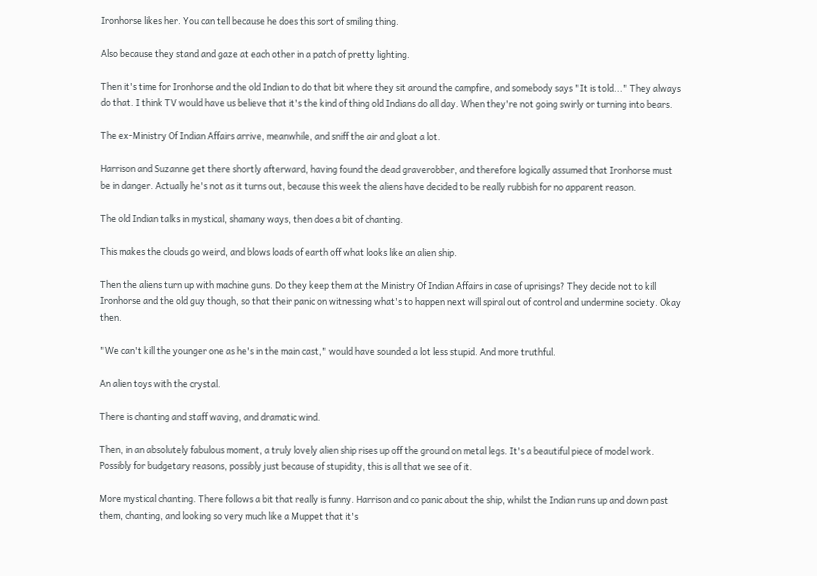Ironhorse likes her. You can tell because he does this sort of smiling thing.

Also because they stand and gaze at each other in a patch of pretty lighting.

Then it's time for Ironhorse and the old Indian to do that bit where they sit around the campfire, and somebody says "It is told..." They always do that. I think TV would have us believe that it's the kind of thing old Indians do all day. When they're not going swirly or turning into bears.

The ex-Ministry Of Indian Affairs arrive, meanwhile, and sniff the air and gloat a lot.

Harrison and Suzanne get there shortly afterward, having found the dead graverobber, and therefore logically assumed that Ironhorse must be in danger. Actually he's not as it turns out, because this week the aliens have decided to be really rubbish for no apparent reason.

The old Indian talks in mystical, shamany ways, then does a bit of chanting.

This makes the clouds go weird, and blows loads of earth off what looks like an alien ship.

Then the aliens turn up with machine guns. Do they keep them at the Ministry Of Indian Affairs in case of uprisings? They decide not to kill Ironhorse and the old guy though, so that their panic on witnessing what's to happen next will spiral out of control and undermine society. Okay then.

"We can't kill the younger one as he's in the main cast," would have sounded a lot less stupid. And more truthful.

An alien toys with the crystal.

There is chanting and staff waving, and dramatic wind.

Then, in an absolutely fabulous moment, a truly lovely alien ship rises up off the ground on metal legs. It's a beautiful piece of model work. Possibly for budgetary reasons, possibly just because of stupidity, this is all that we see of it.

More mystical chanting. There follows a bit that really is funny. Harrison and co panic about the ship, whilst the Indian runs up and down past them, chanting, and looking so very much like a Muppet that it's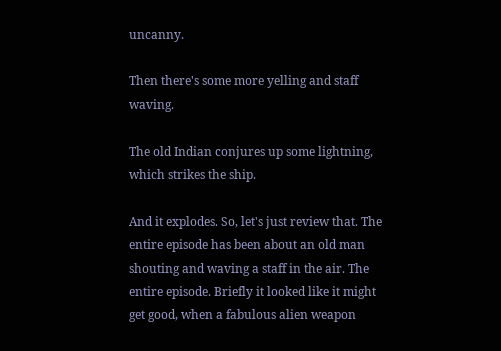uncanny.

Then there's some more yelling and staff waving.

The old Indian conjures up some lightning, which strikes the ship.

And it explodes. So, let's just review that. The entire episode has been about an old man shouting and waving a staff in the air. The entire episode. Briefly it looked like it might get good, when a fabulous alien weapon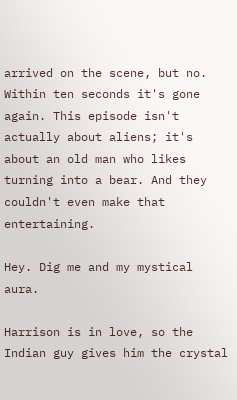arrived on the scene, but no. Within ten seconds it's gone again. This episode isn't actually about aliens; it's about an old man who likes turning into a bear. And they couldn't even make that entertaining.

Hey. Dig me and my mystical aura.

Harrison is in love, so the Indian guy gives him the crystal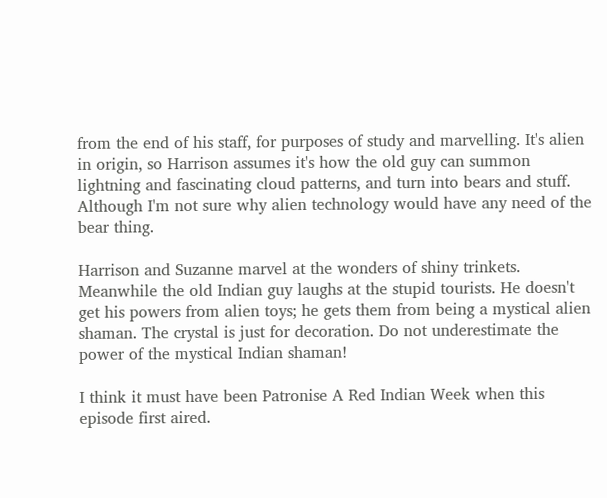from the end of his staff, for purposes of study and marvelling. It's alien in origin, so Harrison assumes it's how the old guy can summon lightning and fascinating cloud patterns, and turn into bears and stuff. Although I'm not sure why alien technology would have any need of the bear thing.

Harrison and Suzanne marvel at the wonders of shiny trinkets. Meanwhile the old Indian guy laughs at the stupid tourists. He doesn't get his powers from alien toys; he gets them from being a mystical alien shaman. The crystal is just for decoration. Do not underestimate the power of the mystical Indian shaman!

I think it must have been Patronise A Red Indian Week when this episode first aired.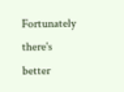Fortunately there's better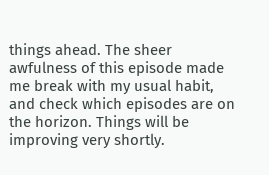things ahead. The sheer awfulness of this episode made me break with my usual habit, and check which episodes are on the horizon. Things will be improving very shortly.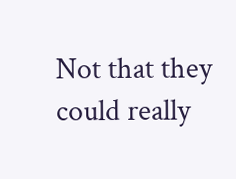Not that they could really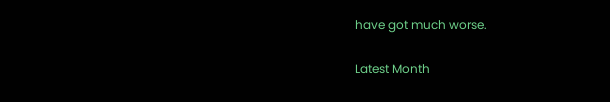have got much worse.

Latest Month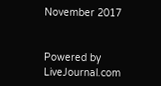November 2017


Powered by LiveJournal.com